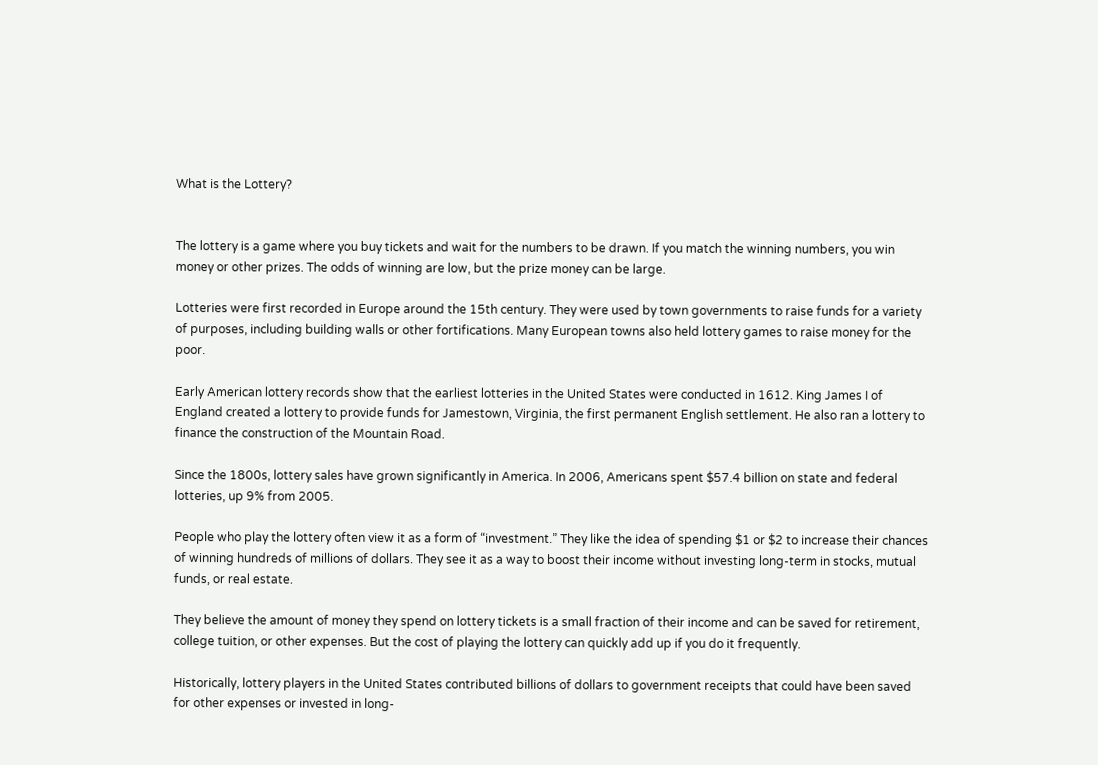What is the Lottery?


The lottery is a game where you buy tickets and wait for the numbers to be drawn. If you match the winning numbers, you win money or other prizes. The odds of winning are low, but the prize money can be large.

Lotteries were first recorded in Europe around the 15th century. They were used by town governments to raise funds for a variety of purposes, including building walls or other fortifications. Many European towns also held lottery games to raise money for the poor.

Early American lottery records show that the earliest lotteries in the United States were conducted in 1612. King James I of England created a lottery to provide funds for Jamestown, Virginia, the first permanent English settlement. He also ran a lottery to finance the construction of the Mountain Road.

Since the 1800s, lottery sales have grown significantly in America. In 2006, Americans spent $57.4 billion on state and federal lotteries, up 9% from 2005.

People who play the lottery often view it as a form of “investment.” They like the idea of spending $1 or $2 to increase their chances of winning hundreds of millions of dollars. They see it as a way to boost their income without investing long-term in stocks, mutual funds, or real estate.

They believe the amount of money they spend on lottery tickets is a small fraction of their income and can be saved for retirement, college tuition, or other expenses. But the cost of playing the lottery can quickly add up if you do it frequently.

Historically, lottery players in the United States contributed billions of dollars to government receipts that could have been saved for other expenses or invested in long-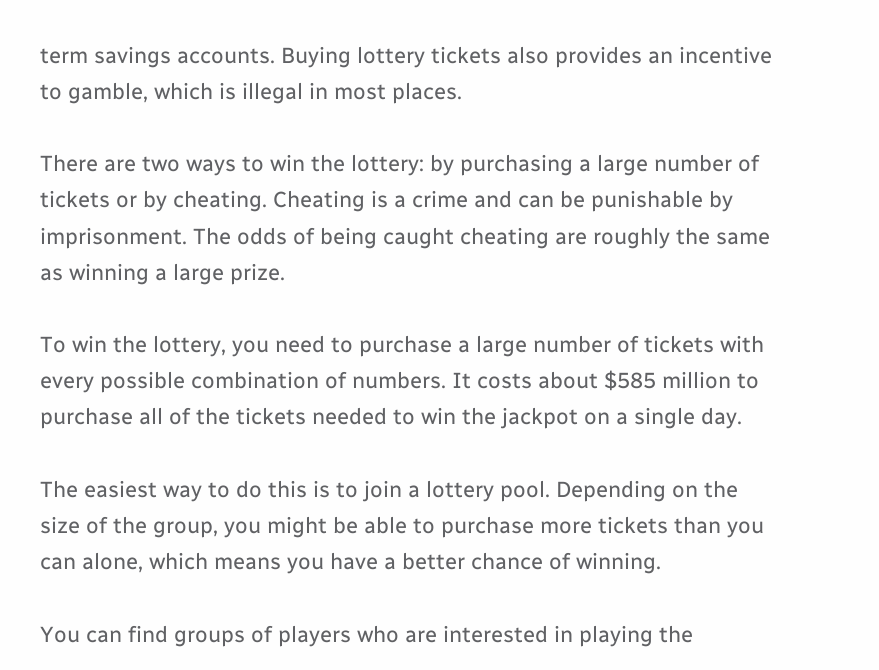term savings accounts. Buying lottery tickets also provides an incentive to gamble, which is illegal in most places.

There are two ways to win the lottery: by purchasing a large number of tickets or by cheating. Cheating is a crime and can be punishable by imprisonment. The odds of being caught cheating are roughly the same as winning a large prize.

To win the lottery, you need to purchase a large number of tickets with every possible combination of numbers. It costs about $585 million to purchase all of the tickets needed to win the jackpot on a single day.

The easiest way to do this is to join a lottery pool. Depending on the size of the group, you might be able to purchase more tickets than you can alone, which means you have a better chance of winning.

You can find groups of players who are interested in playing the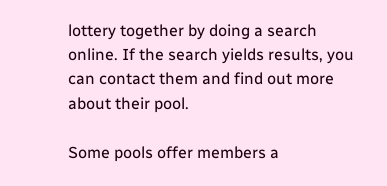lottery together by doing a search online. If the search yields results, you can contact them and find out more about their pool.

Some pools offer members a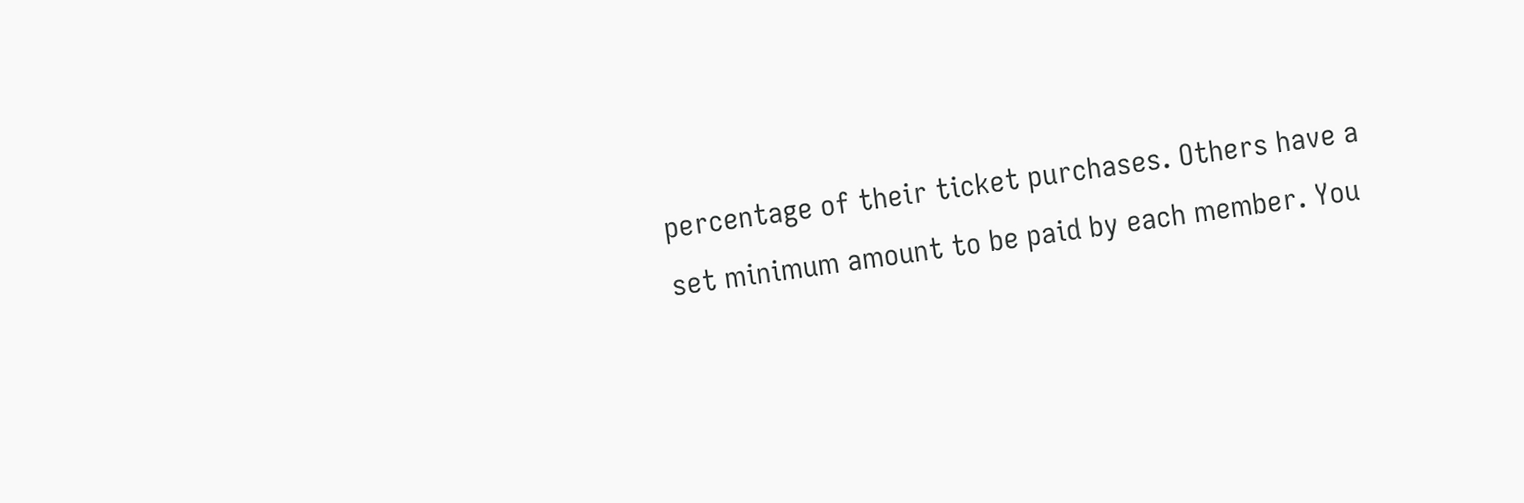percentage of their ticket purchases. Others have a set minimum amount to be paid by each member. You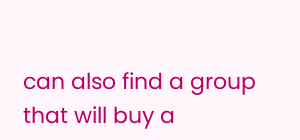can also find a group that will buy a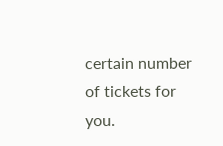certain number of tickets for you.